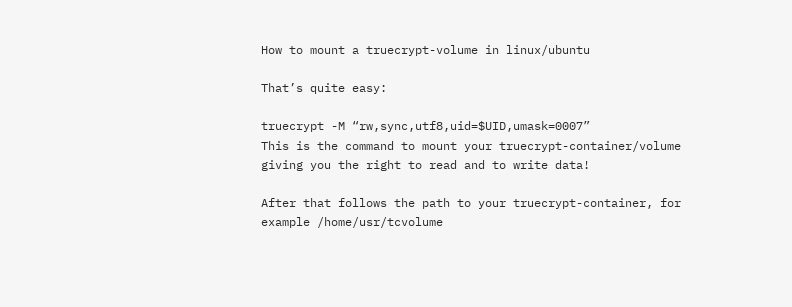How to mount a truecrypt-volume in linux/ubuntu

That’s quite easy:

truecrypt -M “rw,sync,utf8,uid=$UID,umask=0007”
This is the command to mount your truecrypt-container/volume giving you the right to read and to write data!

After that follows the path to your truecrypt-container, for example /home/usr/tcvolume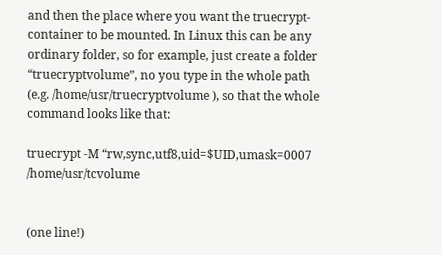and then the place where you want the truecrypt-container to be mounted. In Linux this can be any ordinary folder, so for example, just create a folder “truecryptvolume”, no you type in the whole path (e.g. /home/usr/truecryptvolume ), so that the whole command looks like that:

truecrypt -M “rw,sync,utf8,uid=$UID,umask=0007 /home/usr/tcvolume


(one line!)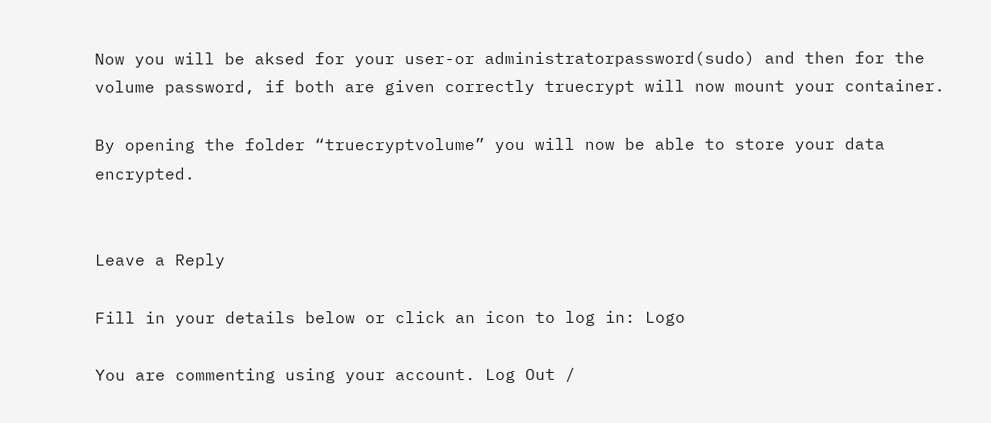Now you will be aksed for your user-or administratorpassword(sudo) and then for the volume password, if both are given correctly truecrypt will now mount your container.

By opening the folder “truecryptvolume” you will now be able to store your data encrypted.


Leave a Reply

Fill in your details below or click an icon to log in: Logo

You are commenting using your account. Log Out /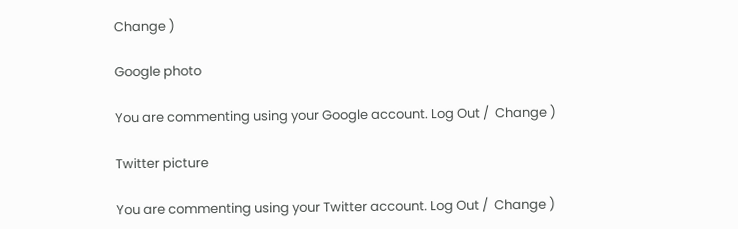Change )

Google photo

You are commenting using your Google account. Log Out /  Change )

Twitter picture

You are commenting using your Twitter account. Log Out /  Change )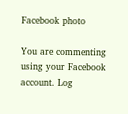Facebook photo

You are commenting using your Facebook account. Log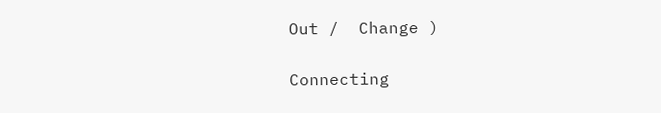Out /  Change )

Connecting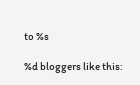to %s

%d bloggers like this: